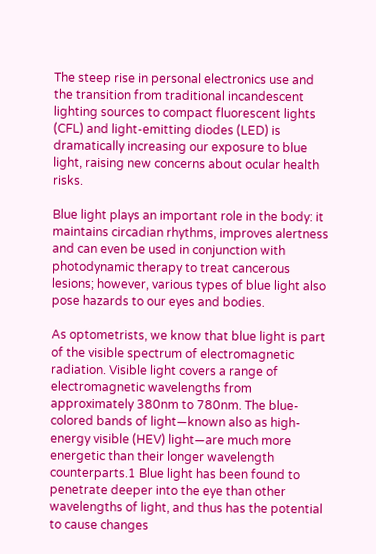The steep rise in personal electronics use and the transition from traditional incandescent lighting sources to compact fluorescent lights (CFL) and light-emitting diodes (LED) is dramatically increasing our exposure to blue light, raising new concerns about ocular health risks.

Blue light plays an important role in the body: it maintains circadian rhythms, improves alertness and can even be used in conjunction with photodynamic therapy to treat cancerous lesions; however, various types of blue light also pose hazards to our eyes and bodies.

As optometrists, we know that blue light is part of the visible spectrum of electromagnetic radiation. Visible light covers a range of electromagnetic wavelengths from approximately 380nm to 780nm. The blue-colored bands of light—known also as high-energy visible (HEV) light—are much more energetic than their longer wavelength counterparts.1 Blue light has been found to penetrate deeper into the eye than other wavelengths of light, and thus has the potential to cause changes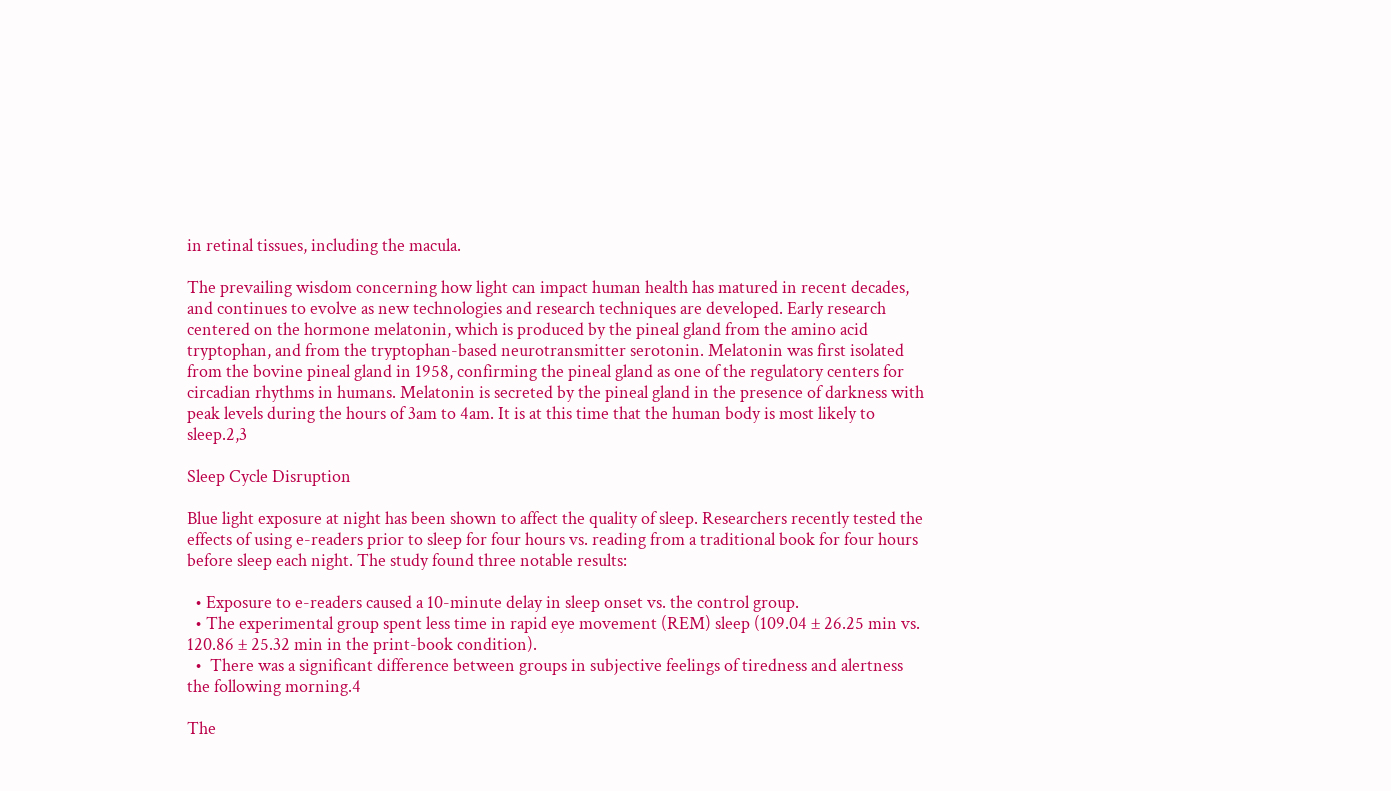in retinal tissues, including the macula.

The prevailing wisdom concerning how light can impact human health has matured in recent decades, and continues to evolve as new technologies and research techniques are developed. Early research centered on the hormone melatonin, which is produced by the pineal gland from the amino acid tryptophan, and from the tryptophan-based neurotransmitter serotonin. Melatonin was first isolated from the bovine pineal gland in 1958, confirming the pineal gland as one of the regulatory centers for circadian rhythms in humans. Melatonin is secreted by the pineal gland in the presence of darkness with peak levels during the hours of 3am to 4am. It is at this time that the human body is most likely to sleep.2,3

Sleep Cycle Disruption

Blue light exposure at night has been shown to affect the quality of sleep. Researchers recently tested the effects of using e-readers prior to sleep for four hours vs. reading from a traditional book for four hours before sleep each night. The study found three notable results:

  • Exposure to e-readers caused a 10-minute delay in sleep onset vs. the control group.
  • The experimental group spent less time in rapid eye movement (REM) sleep (109.04 ± 26.25 min vs. 120.86 ± 25.32 min in the print-book condition).
  •  There was a significant difference between groups in subjective feelings of tiredness and alertness the following morning.4

The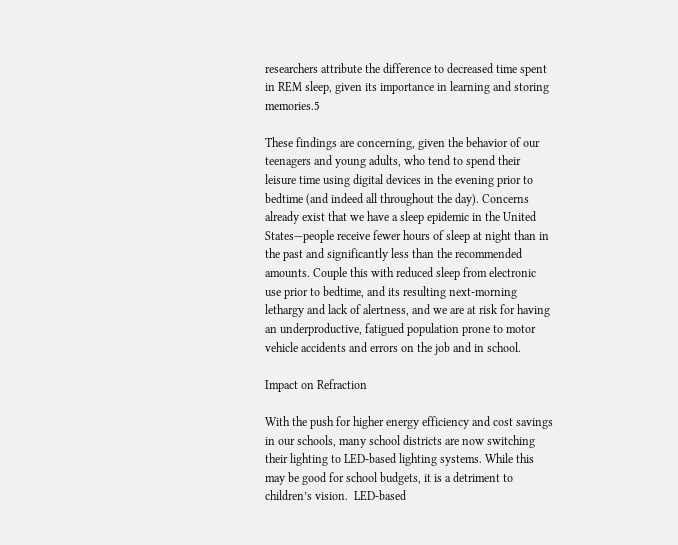researchers attribute the difference to decreased time spent in REM sleep, given its importance in learning and storing memories.5

These findings are concerning, given the behavior of our teenagers and young adults, who tend to spend their leisure time using digital devices in the evening prior to bedtime (and indeed all throughout the day). Concerns already exist that we have a sleep epidemic in the United States—people receive fewer hours of sleep at night than in the past and significantly less than the recommended amounts. Couple this with reduced sleep from electronic use prior to bedtime, and its resulting next-morning lethargy and lack of alertness, and we are at risk for having an underproductive, fatigued population prone to motor vehicle accidents and errors on the job and in school.

Impact on Refraction

With the push for higher energy efficiency and cost savings in our schools, many school districts are now switching their lighting to LED-based lighting systems. While this may be good for school budgets, it is a detriment to children’s vision.  LED-based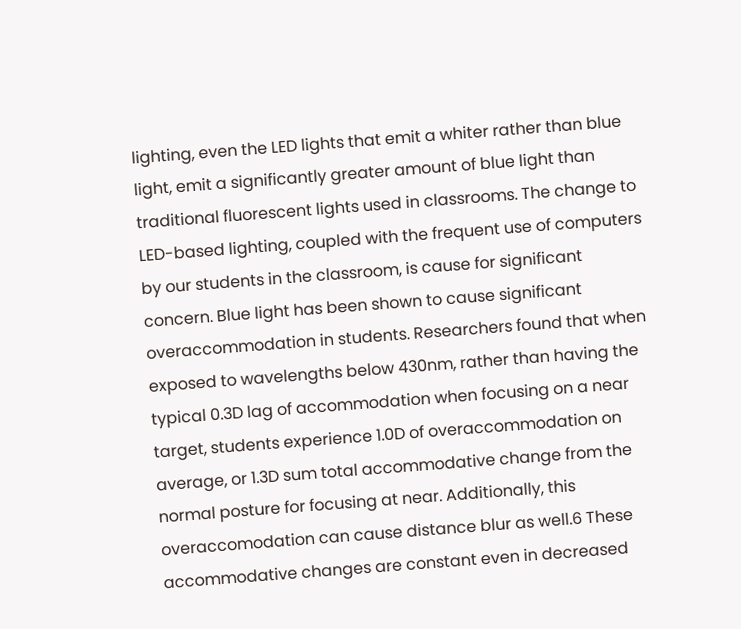lighting, even the LED lights that emit a whiter rather than blue light, emit a significantly greater amount of blue light than traditional fluorescent lights used in classrooms. The change to LED-based lighting, coupled with the frequent use of computers by our students in the classroom, is cause for significant concern. Blue light has been shown to cause significant overaccommodation in students. Researchers found that when exposed to wavelengths below 430nm, rather than having the typical 0.3D lag of accommodation when focusing on a near target, students experience 1.0D of overaccommodation on average, or 1.3D sum total accommodative change from the normal posture for focusing at near. Additionally, this overaccomodation can cause distance blur as well.6 These accommodative changes are constant even in decreased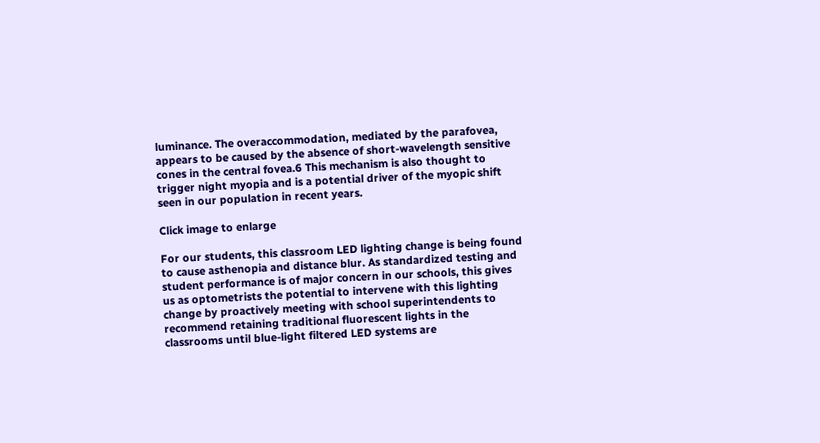luminance. The overaccommodation, mediated by the parafovea, appears to be caused by the absence of short-wavelength sensitive cones in the central fovea.6 This mechanism is also thought to trigger night myopia and is a potential driver of the myopic shift seen in our population in recent years.

Click image to enlarge

For our students, this classroom LED lighting change is being found to cause asthenopia and distance blur. As standardized testing and student performance is of major concern in our schools, this gives us as optometrists the potential to intervene with this lighting change by proactively meeting with school superintendents to recommend retaining traditional fluorescent lights in the classrooms until blue-light filtered LED systems are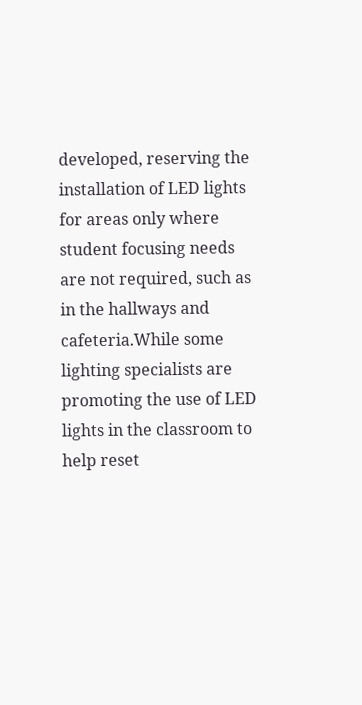developed, reserving the installation of LED lights for areas only where student focusing needs are not required, such as in the hallways and cafeteria.While some lighting specialists are promoting the use of LED lights in the classroom to help reset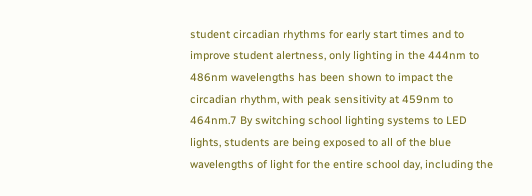student circadian rhythms for early start times and to improve student alertness, only lighting in the 444nm to 486nm wavelengths has been shown to impact the circadian rhythm, with peak sensitivity at 459nm to 464nm.7 By switching school lighting systems to LED lights, students are being exposed to all of the blue wavelengths of light for the entire school day, including the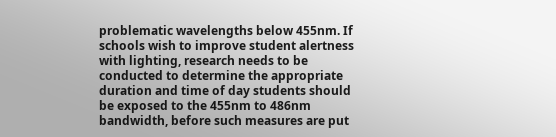problematic wavelengths below 455nm. If schools wish to improve student alertness with lighting, research needs to be conducted to determine the appropriate duration and time of day students should be exposed to the 455nm to 486nm bandwidth, before such measures are put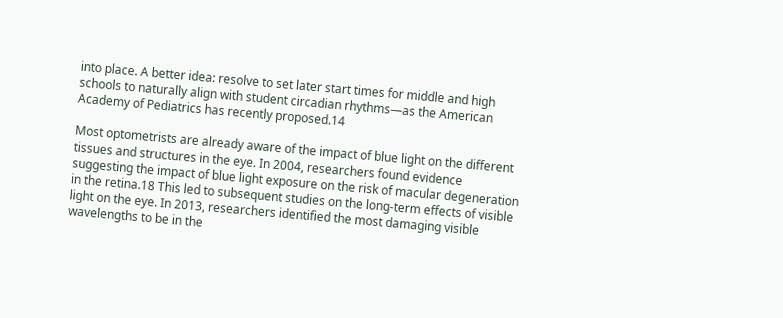into place. A better idea: resolve to set later start times for middle and high schools to naturally align with student circadian rhythms—as the American Academy of Pediatrics has recently proposed.14

Most optometrists are already aware of the impact of blue light on the different tissues and structures in the eye. In 2004, researchers found evidence suggesting the impact of blue light exposure on the risk of macular degeneration in the retina.18 This led to subsequent studies on the long-term effects of visible light on the eye. In 2013, researchers identified the most damaging visible wavelengths to be in the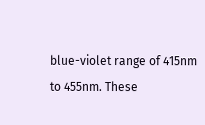blue-violet range of 415nm to 455nm. These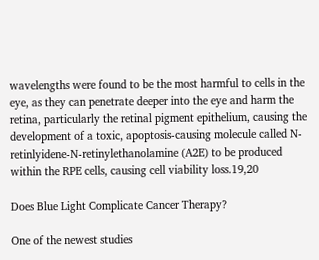wavelengths were found to be the most harmful to cells in the eye, as they can penetrate deeper into the eye and harm the retina, particularly the retinal pigment epithelium, causing the development of a toxic, apoptosis-causing molecule called N-retinlyidene-N-retinylethanolamine (A2E) to be produced within the RPE cells, causing cell viability loss.19,20

Does Blue Light Complicate Cancer Therapy?

One of the newest studies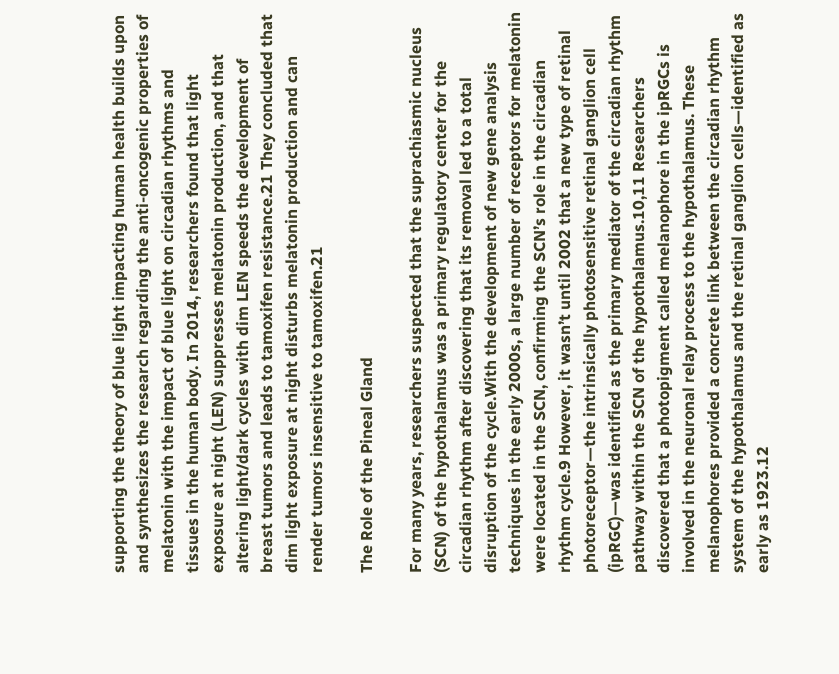supporting the theory of blue light impacting human health builds upon and synthesizes the research regarding the anti-oncogenic properties of melatonin with the impact of blue light on circadian rhythms and tissues in the human body. In 2014, researchers found that light exposure at night (LEN) suppresses melatonin production, and that altering light/dark cycles with dim LEN speeds the development of breast tumors and leads to tamoxifen resistance.21 They concluded that dim light exposure at night disturbs melatonin production and can render tumors insensitive to tamoxifen.21

The Role of the Pineal Gland

For many years, researchers suspected that the suprachiasmic nucleus (SCN) of the hypothalamus was a primary regulatory center for the circadian rhythm after discovering that its removal led to a total disruption of the cycle.With the development of new gene analysis techniques in the early 2000s, a large number of receptors for melatonin were located in the SCN, confirming the SCN’s role in the circadian rhythm cycle.9 However, it wasn’t until 2002 that a new type of retinal photoreceptor—the intrinsically photosensitive retinal ganglion cell (ipRGC)—was identified as the primary mediator of the circadian rhythm pathway within the SCN of the hypothalamus.10,11 Researchers discovered that a photopigment called melanophore in the ipRGCs is involved in the neuronal relay process to the hypothalamus. These melanophores provided a concrete link between the circadian rhythm system of the hypothalamus and the retinal ganglion cells—identified as early as 1923.12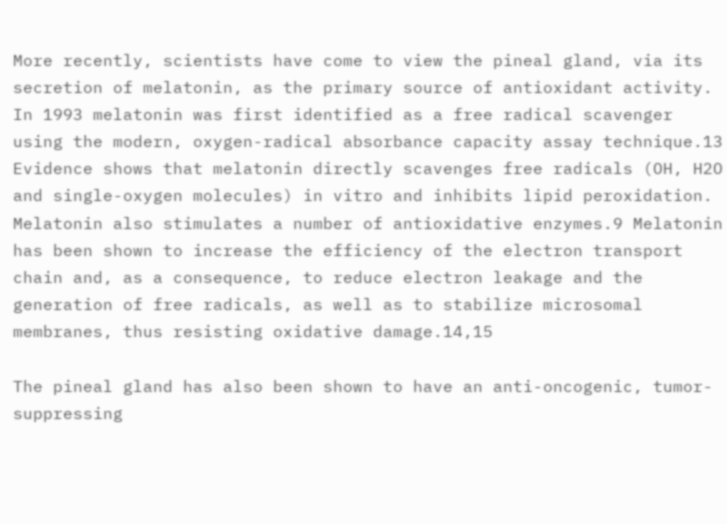More recently, scientists have come to view the pineal gland, via its secretion of melatonin, as the primary source of antioxidant activity. In 1993 melatonin was first identified as a free radical scavenger using the modern, oxygen-radical absorbance capacity assay technique.13 Evidence shows that melatonin directly scavenges free radicals (OH, H2O and single-oxygen molecules) in vitro and inhibits lipid peroxidation. Melatonin also stimulates a number of antioxidative enzymes.9 Melatonin has been shown to increase the efficiency of the electron transport chain and, as a consequence, to reduce electron leakage and the generation of free radicals, as well as to stabilize microsomal membranes, thus resisting oxidative damage.14,15

The pineal gland has also been shown to have an anti-oncogenic, tumor-suppressing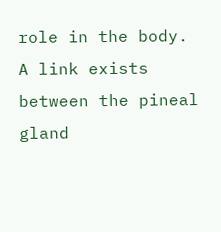role in the body. A link exists between the pineal gland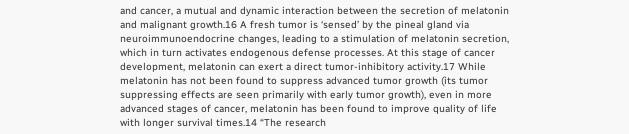and cancer, a mutual and dynamic interaction between the secretion of melatonin and malignant growth.16 A fresh tumor is ‘sensed’ by the pineal gland via neuroimmunoendocrine changes, leading to a stimulation of melatonin secretion, which in turn activates endogenous defense processes. At this stage of cancer development, melatonin can exert a direct tumor-inhibitory activity.17 While melatonin has not been found to suppress advanced tumor growth (its tumor suppressing effects are seen primarily with early tumor growth), even in more advanced stages of cancer, melatonin has been found to improve quality of life with longer survival times.14 “The research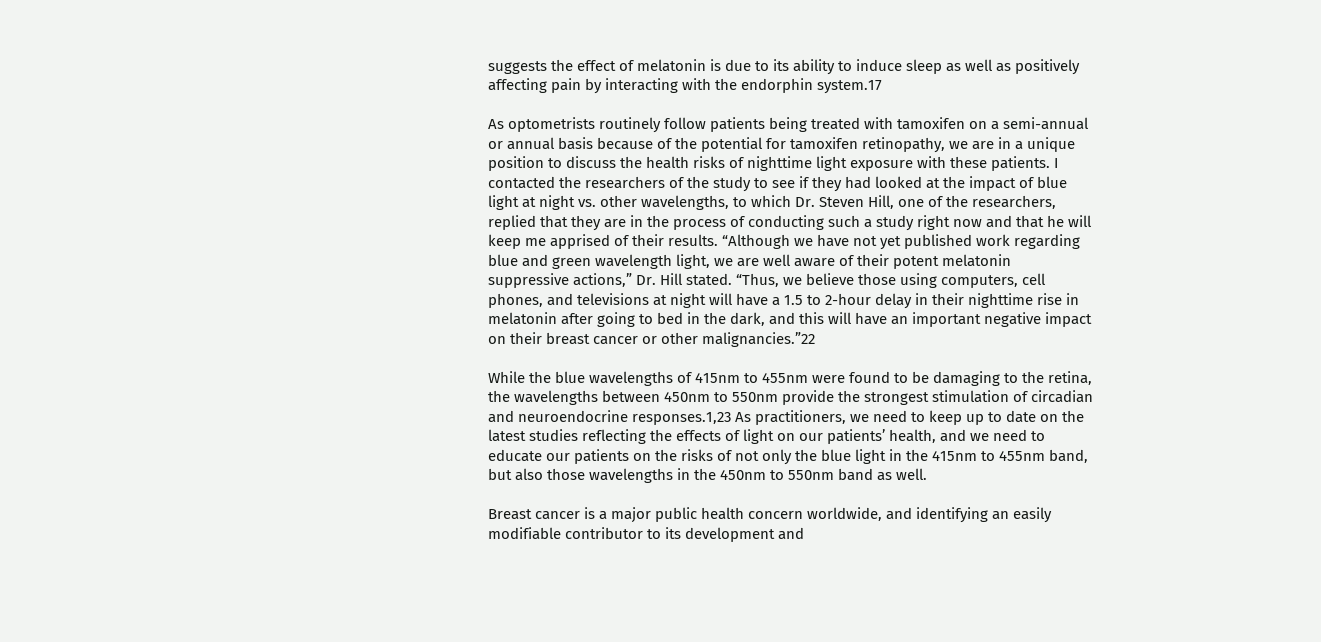suggests the effect of melatonin is due to its ability to induce sleep as well as positively affecting pain by interacting with the endorphin system.17

As optometrists routinely follow patients being treated with tamoxifen on a semi-annual or annual basis because of the potential for tamoxifen retinopathy, we are in a unique position to discuss the health risks of nighttime light exposure with these patients. I contacted the researchers of the study to see if they had looked at the impact of blue light at night vs. other wavelengths, to which Dr. Steven Hill, one of the researchers, replied that they are in the process of conducting such a study right now and that he will keep me apprised of their results. “Although we have not yet published work regarding blue and green wavelength light, we are well aware of their potent melatonin suppressive actions,” Dr. Hill stated. “Thus, we believe those using computers, cell phones, and televisions at night will have a 1.5 to 2-hour delay in their nighttime rise in melatonin after going to bed in the dark, and this will have an important negative impact on their breast cancer or other malignancies.”22

While the blue wavelengths of 415nm to 455nm were found to be damaging to the retina, the wavelengths between 450nm to 550nm provide the strongest stimulation of circadian and neuroendocrine responses.1,23 As practitioners, we need to keep up to date on the latest studies reflecting the effects of light on our patients’ health, and we need to educate our patients on the risks of not only the blue light in the 415nm to 455nm band, but also those wavelengths in the 450nm to 550nm band as well.

Breast cancer is a major public health concern worldwide, and identifying an easily modifiable contributor to its development and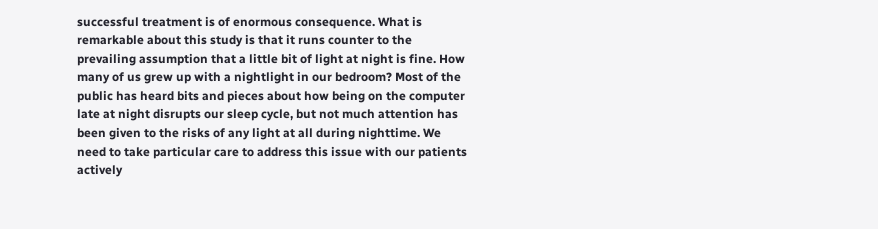successful treatment is of enormous consequence. What is remarkable about this study is that it runs counter to the prevailing assumption that a little bit of light at night is fine. How many of us grew up with a nightlight in our bedroom? Most of the public has heard bits and pieces about how being on the computer late at night disrupts our sleep cycle, but not much attention has been given to the risks of any light at all during nighttime. We need to take particular care to address this issue with our patients actively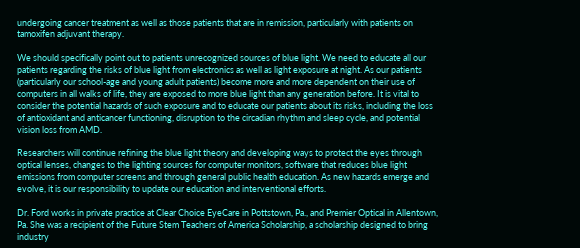undergoing cancer treatment as well as those patients that are in remission, particularly with patients on tamoxifen adjuvant therapy.

We should specifically point out to patients unrecognized sources of blue light. We need to educate all our patients regarding the risks of blue light from electronics as well as light exposure at night. As our patients (particularly our school-age and young adult patients) become more and more dependent on their use of computers in all walks of life, they are exposed to more blue light than any generation before. It is vital to consider the potential hazards of such exposure and to educate our patients about its risks, including the loss of antioxidant and anticancer functioning, disruption to the circadian rhythm and sleep cycle, and potential vision loss from AMD.

Researchers will continue refining the blue light theory and developing ways to protect the eyes through optical lenses, changes to the lighting sources for computer monitors, software that reduces blue light emissions from computer screens and through general public health education. As new hazards emerge and evolve, it is our responsibility to update our education and interventional efforts.

Dr. Ford works in private practice at Clear Choice EyeCare in Pottstown, Pa., and Premier Optical in Allentown, Pa. She was a recipient of the Future Stem Teachers of America Scholarship, a scholarship designed to bring industry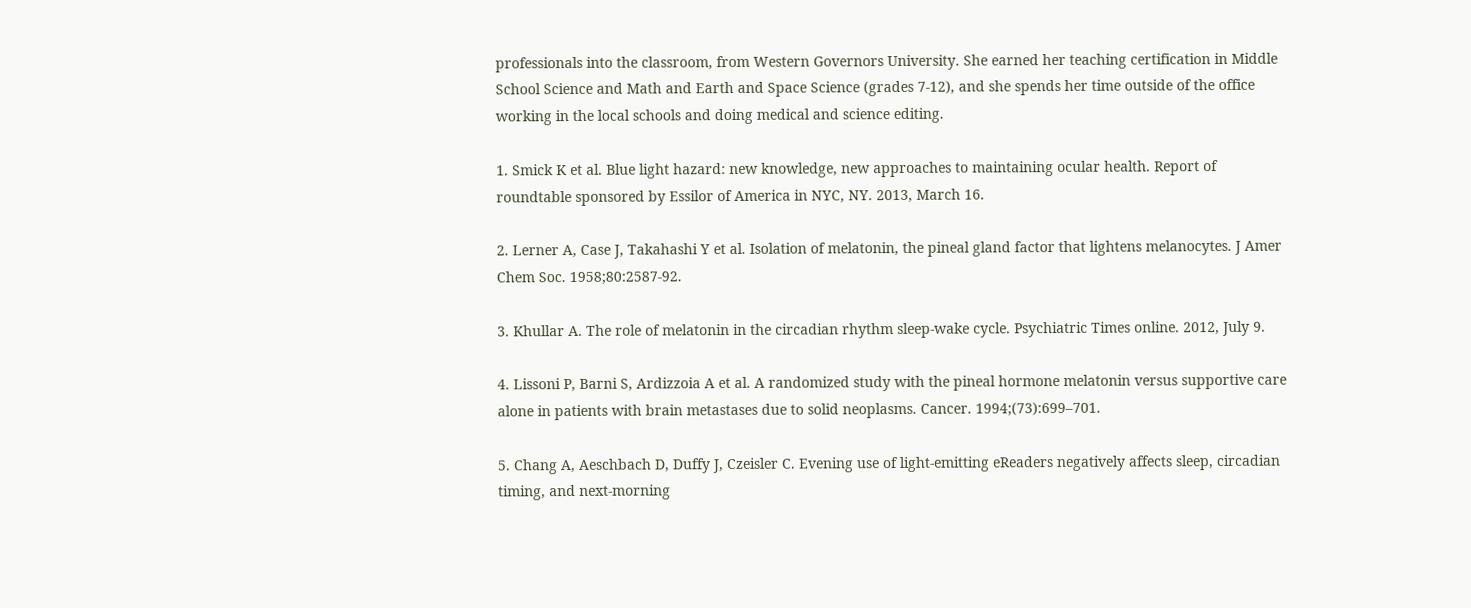professionals into the classroom, from Western Governors University. She earned her teaching certification in Middle School Science and Math and Earth and Space Science (grades 7-12), and she spends her time outside of the office working in the local schools and doing medical and science editing.

1. Smick K et al. Blue light hazard: new knowledge, new approaches to maintaining ocular health. Report of roundtable sponsored by Essilor of America in NYC, NY. 2013, March 16.

2. Lerner A, Case J, Takahashi Y et al. Isolation of melatonin, the pineal gland factor that lightens melanocytes. J Amer Chem Soc. 1958;80:2587-92.

3. Khullar A. The role of melatonin in the circadian rhythm sleep-wake cycle. Psychiatric Times online. 2012, July 9.

4. Lissoni P, Barni S, Ardizzoia A et al. A randomized study with the pineal hormone melatonin versus supportive care alone in patients with brain metastases due to solid neoplasms. Cancer. 1994;(73):699–701.

5. Chang A, Aeschbach D, Duffy J, Czeisler C. Evening use of light-emitting eReaders negatively affects sleep, circadian timing, and next-morning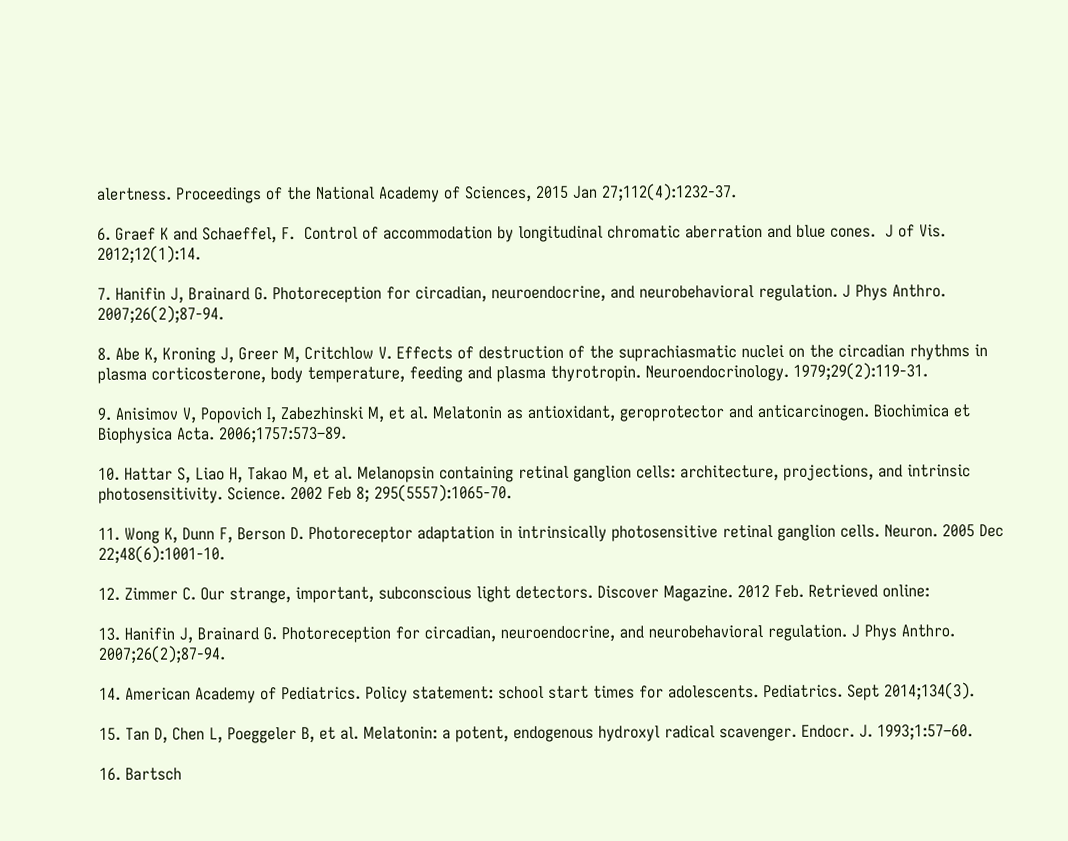alertness. Proceedings of the National Academy of Sciences, 2015 Jan 27;112(4):1232-37.

6. Graef K and Schaeffel, F.  Control of accommodation by longitudinal chromatic aberration and blue cones.  J of Vis. 2012;12(1):14.

7. Hanifin J, Brainard G. Photoreception for circadian, neuroendocrine, and neurobehavioral regulation. J Phys Anthro. 2007;26(2);87-94.

8. Abe K, Kroning J, Greer M, Critchlow V. Effects of destruction of the suprachiasmatic nuclei on the circadian rhythms in plasma corticosterone, body temperature, feeding and plasma thyrotropin. Neuroendocrinology. 1979;29(2):119-31.

9. Anisimov V, Popovich I, Zabezhinski M, et al. Melatonin as antioxidant, geroprotector and anticarcinogen. Biochimica et Biophysica Acta. 2006;1757:573–89.

10. Hattar S, Liao H, Takao M, et al. Melanopsin containing retinal ganglion cells: architecture, projections, and intrinsic photosensitivity. Science. 2002 Feb 8; 295(5557):1065-70.

11. Wong K, Dunn F, Berson D. Photoreceptor adaptation in intrinsically photosensitive retinal ganglion cells. Neuron. 2005 Dec 22;48(6):1001-10.

12. Zimmer C. Our strange, important, subconscious light detectors. Discover Magazine. 2012 Feb. Retrieved online:

13. Hanifin J, Brainard G. Photoreception for circadian, neuroendocrine, and neurobehavioral regulation. J Phys Anthro. 2007;26(2);87-94.

14. American Academy of Pediatrics. Policy statement: school start times for adolescents. Pediatrics. Sept 2014;134(3).

15. Tan D, Chen L, Poeggeler B, et al. Melatonin: a potent, endogenous hydroxyl radical scavenger. Endocr. J. 1993;1:57–60.

16. Bartsch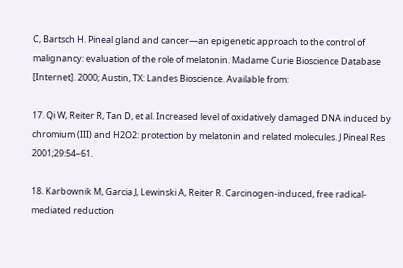C, Bartsch H. Pineal gland and cancer—an epigenetic approach to the control of malignancy: evaluation of the role of melatonin. Madame Curie Bioscience Database [Internet]. 2000; Austin, TX: Landes Bioscience. Available from:

17. Qi W, Reiter R, Tan D, et al. Increased level of oxidatively damaged DNA induced by chromium (III) and H2O2: protection by melatonin and related molecules. J Pineal Res 2001;29:54–61.

18. Karbownik M, Garcia J, Lewinski A, Reiter R. Carcinogen-induced, free radical-mediated reduction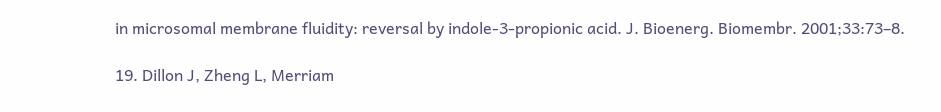in microsomal membrane fluidity: reversal by indole-3-propionic acid. J. Bioenerg. Biomembr. 2001;33:73–8.

19. Dillon J, Zheng L, Merriam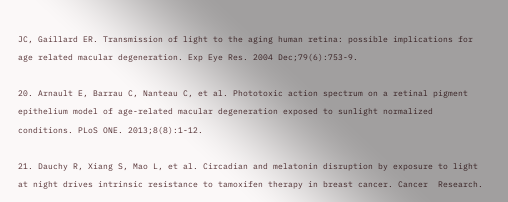JC, Gaillard ER. Transmission of light to the aging human retina: possible implications for age related macular degeneration. Exp Eye Res. 2004 Dec;79(6):753-9.

20. Arnault E, Barrau C, Nanteau C, et al. Phototoxic action spectrum on a retinal pigment epithelium model of age-related macular degeneration exposed to sunlight normalized conditions. PLoS ONE. 2013;8(8):1-12.

21. Dauchy R, Xiang S, Mao L, et al. Circadian and melatonin disruption by exposure to light at night drives intrinsic resistance to tamoxifen therapy in breast cancer. Cancer  Research.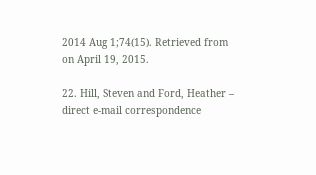2014 Aug 1;74(15). Retrieved from on April 19, 2015.

22. Hill, Steven and Ford, Heather – direct e-mail correspondence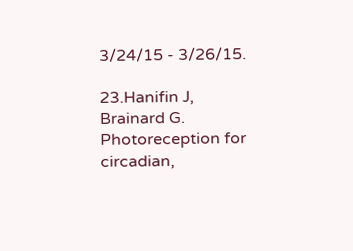3/24/15 - 3/26/15.

23.Hanifin J, Brainard G. Photoreception for circadian,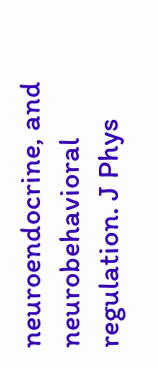neuroendocrine, and neurobehavioral regulation. J Phys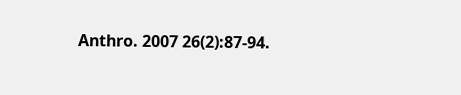Anthro. 2007 26(2):87-94.